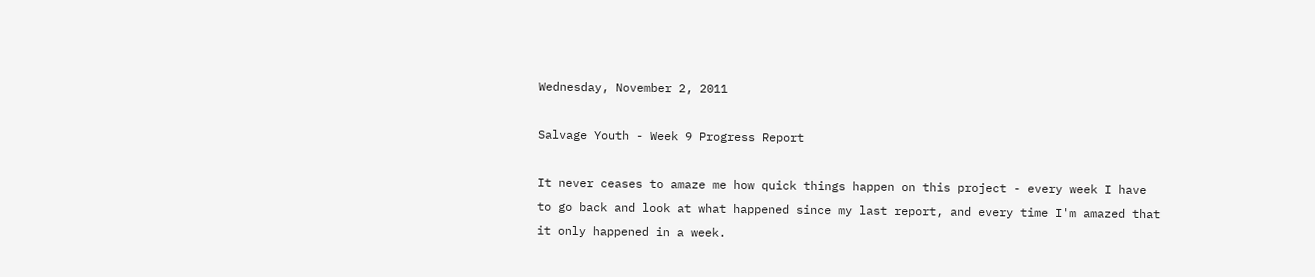Wednesday, November 2, 2011

Salvage Youth - Week 9 Progress Report

It never ceases to amaze me how quick things happen on this project - every week I have to go back and look at what happened since my last report, and every time I'm amazed that it only happened in a week.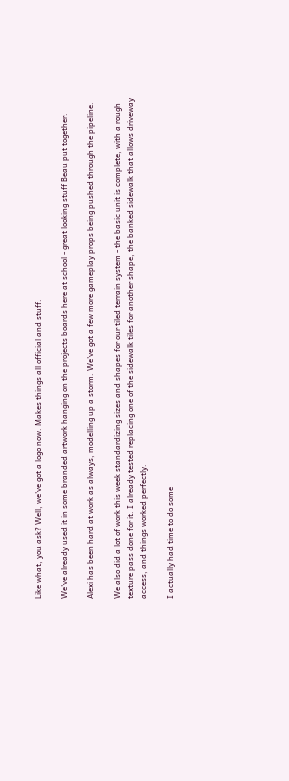Like what, you ask? Well, we've got a logo now. Makes things all official and stuff.

We've already used it in some branded artwork hanging on the projects boards here at school - great looking stuff Beau put together.

Alexi has been hard at work as always, modelling up a storm. We've got a few more gameplay props being pushed through the pipeline.

We also did a lot of work this week standardizing sizes and shapes for our tiled terrain system - the basic unit is complete, with a rough texture pass done for it. I already tested replacing one of the sidewalk tiles for another shape, the banked sidewalk that allows driveway access, and things worked perfectly.

I actually had time to do some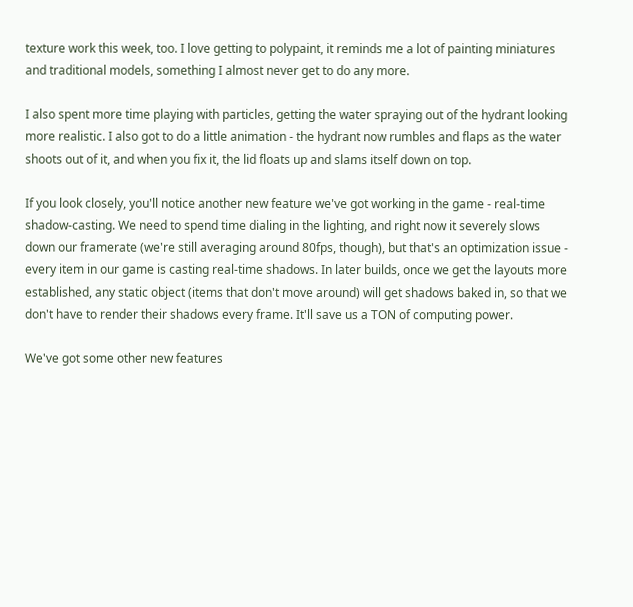texture work this week, too. I love getting to polypaint, it reminds me a lot of painting miniatures and traditional models, something I almost never get to do any more.

I also spent more time playing with particles, getting the water spraying out of the hydrant looking more realistic. I also got to do a little animation - the hydrant now rumbles and flaps as the water shoots out of it, and when you fix it, the lid floats up and slams itself down on top.

If you look closely, you'll notice another new feature we've got working in the game - real-time shadow-casting. We need to spend time dialing in the lighting, and right now it severely slows down our framerate (we're still averaging around 80fps, though), but that's an optimization issue - every item in our game is casting real-time shadows. In later builds, once we get the layouts more established, any static object (items that don't move around) will get shadows baked in, so that we don't have to render their shadows every frame. It'll save us a TON of computing power.

We've got some other new features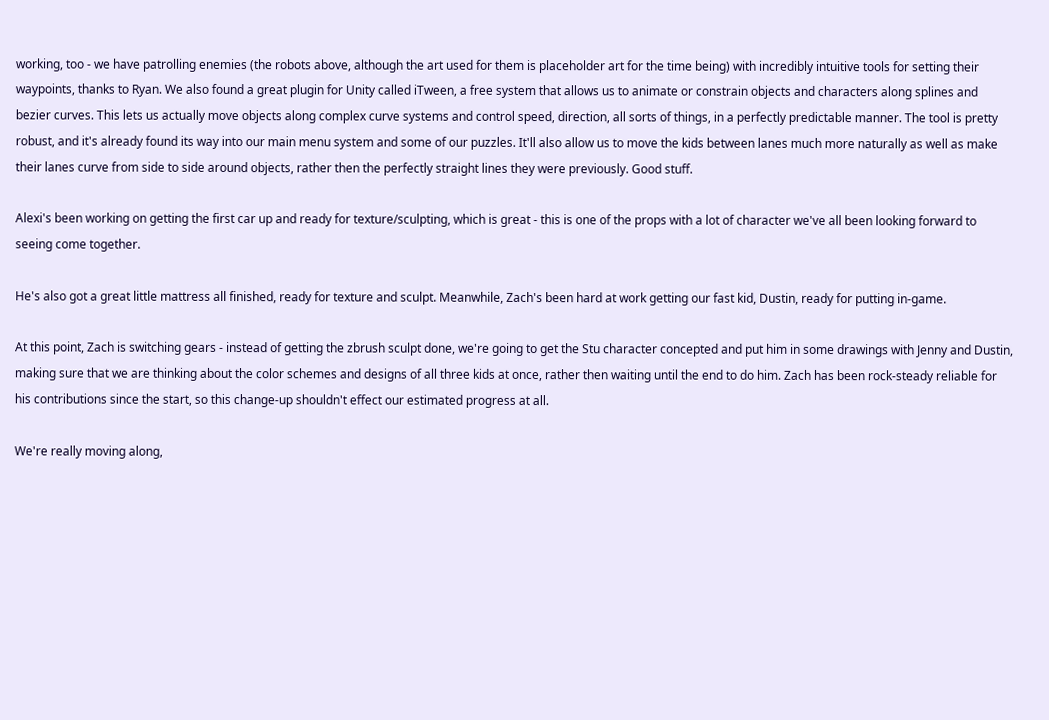working, too - we have patrolling enemies (the robots above, although the art used for them is placeholder art for the time being) with incredibly intuitive tools for setting their waypoints, thanks to Ryan. We also found a great plugin for Unity called iTween, a free system that allows us to animate or constrain objects and characters along splines and bezier curves. This lets us actually move objects along complex curve systems and control speed, direction, all sorts of things, in a perfectly predictable manner. The tool is pretty robust, and it's already found its way into our main menu system and some of our puzzles. It'll also allow us to move the kids between lanes much more naturally as well as make their lanes curve from side to side around objects, rather then the perfectly straight lines they were previously. Good stuff.

Alexi's been working on getting the first car up and ready for texture/sculpting, which is great - this is one of the props with a lot of character we've all been looking forward to seeing come together.

He's also got a great little mattress all finished, ready for texture and sculpt. Meanwhile, Zach's been hard at work getting our fast kid, Dustin, ready for putting in-game.

At this point, Zach is switching gears - instead of getting the zbrush sculpt done, we're going to get the Stu character concepted and put him in some drawings with Jenny and Dustin, making sure that we are thinking about the color schemes and designs of all three kids at once, rather then waiting until the end to do him. Zach has been rock-steady reliable for his contributions since the start, so this change-up shouldn't effect our estimated progress at all.

We're really moving along,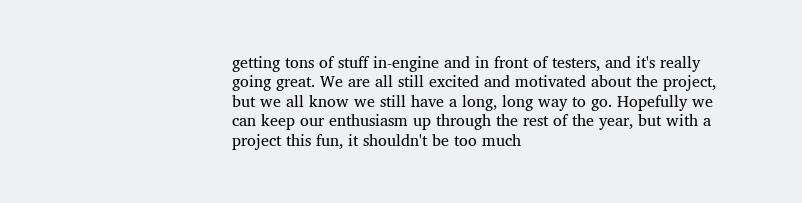getting tons of stuff in-engine and in front of testers, and it's really going great. We are all still excited and motivated about the project, but we all know we still have a long, long way to go. Hopefully we can keep our enthusiasm up through the rest of the year, but with a project this fun, it shouldn't be too much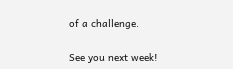of a challenge.

See you next week!